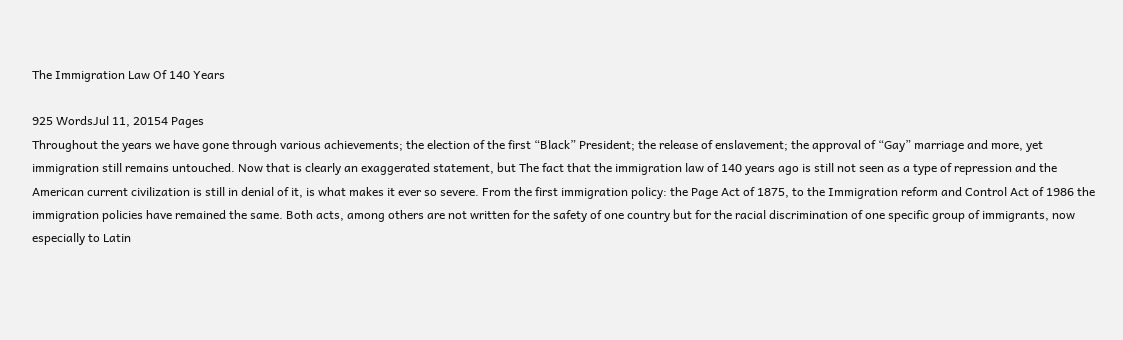The Immigration Law Of 140 Years

925 WordsJul 11, 20154 Pages
Throughout the years we have gone through various achievements; the election of the first “Black” President; the release of enslavement; the approval of “Gay” marriage and more, yet immigration still remains untouched. Now that is clearly an exaggerated statement, but The fact that the immigration law of 140 years ago is still not seen as a type of repression and the American current civilization is still in denial of it, is what makes it ever so severe. From the first immigration policy: the Page Act of 1875, to the Immigration reform and Control Act of 1986 the immigration policies have remained the same. Both acts, among others are not written for the safety of one country but for the racial discrimination of one specific group of immigrants, now especially to Latin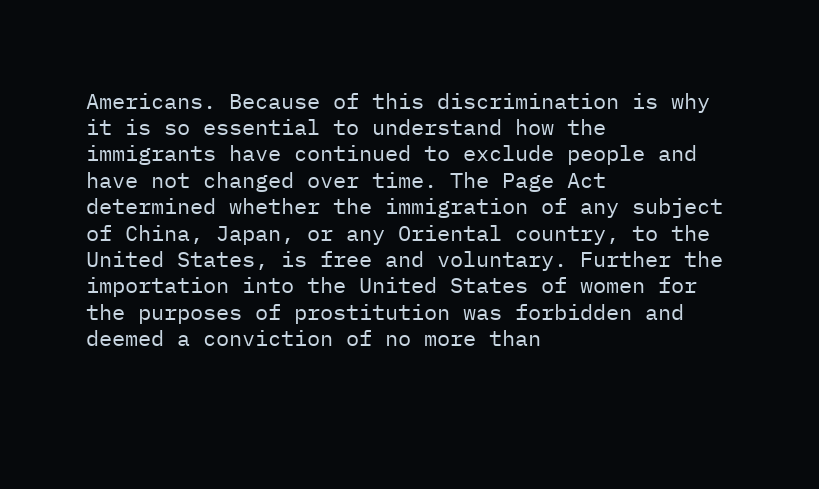Americans. Because of this discrimination is why it is so essential to understand how the immigrants have continued to exclude people and have not changed over time. The Page Act determined whether the immigration of any subject of China, Japan, or any Oriental country, to the United States, is free and voluntary. Further the importation into the United States of women for the purposes of prostitution was forbidden and deemed a conviction of no more than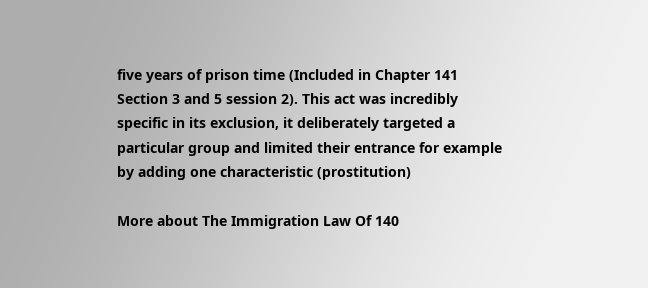five years of prison time (Included in Chapter 141 Section 3 and 5 session 2). This act was incredibly specific in its exclusion, it deliberately targeted a particular group and limited their entrance for example by adding one characteristic (prostitution)

More about The Immigration Law Of 140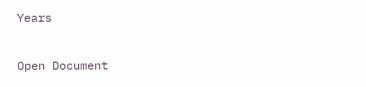Years

Open Document